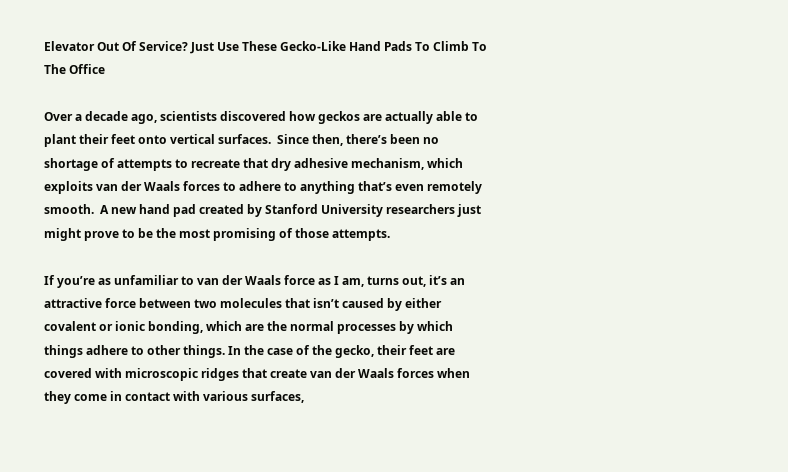Elevator Out Of Service? Just Use These Gecko-Like Hand Pads To Climb To The Office

Over a decade ago, scientists discovered how geckos are actually able to plant their feet onto vertical surfaces.  Since then, there’s been no shortage of attempts to recreate that dry adhesive mechanism, which exploits van der Waals forces to adhere to anything that’s even remotely smooth.  A new hand pad created by Stanford University researchers just might prove to be the most promising of those attempts.

If you’re as unfamiliar to van der Waals force as I am, turns out, it’s an attractive force between two molecules that isn’t caused by either covalent or ionic bonding, which are the normal processes by which things adhere to other things. In the case of the gecko, their feet are covered with microscopic ridges that create van der Waals forces when they come in contact with various surfaces,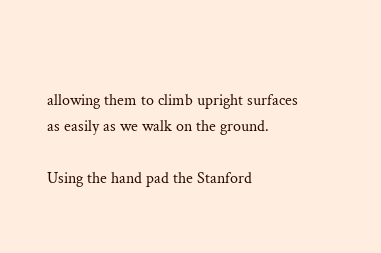allowing them to climb upright surfaces as easily as we walk on the ground.

Using the hand pad the Stanford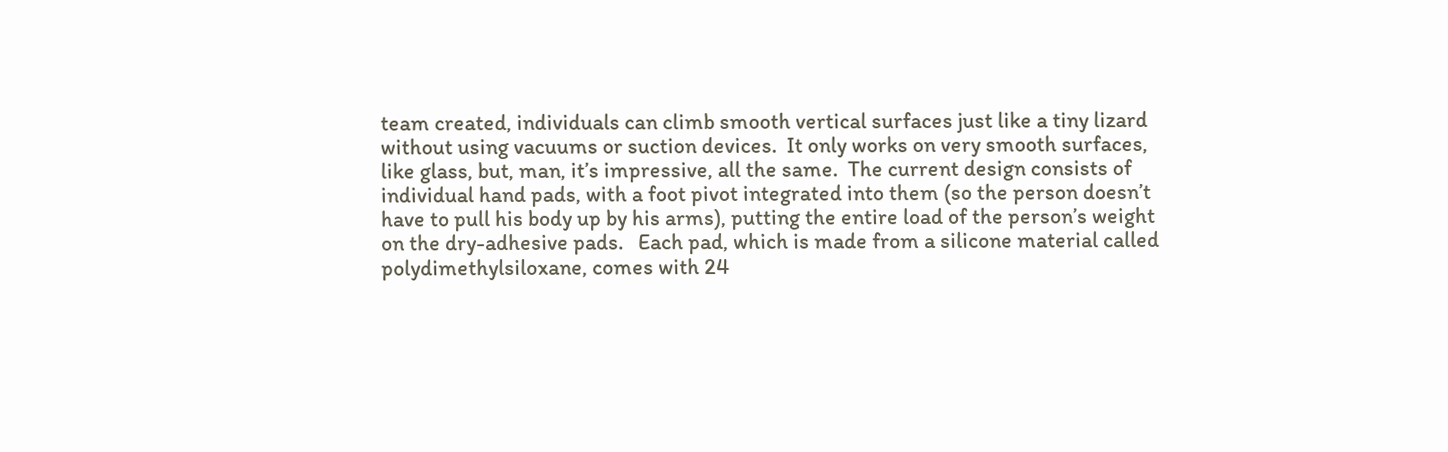team created, individuals can climb smooth vertical surfaces just like a tiny lizard without using vacuums or suction devices.  It only works on very smooth surfaces, like glass, but, man, it’s impressive, all the same.  The current design consists of individual hand pads, with a foot pivot integrated into them (so the person doesn’t have to pull his body up by his arms), putting the entire load of the person’s weight on the dry-adhesive pads.   Each pad, which is made from a silicone material called polydimethylsiloxane, comes with 24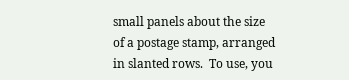small panels about the size of a postage stamp, arranged in slanted rows.  To use, you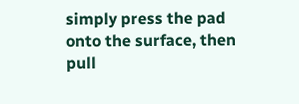simply press the pad onto the surface, then pull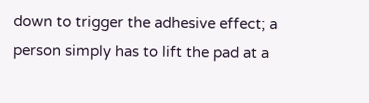down to trigger the adhesive effect; a person simply has to lift the pad at a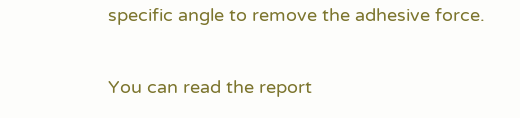specific angle to remove the adhesive force.

You can read the report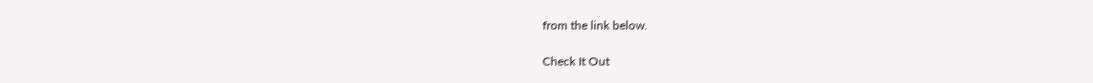from the link below.

Check It Out